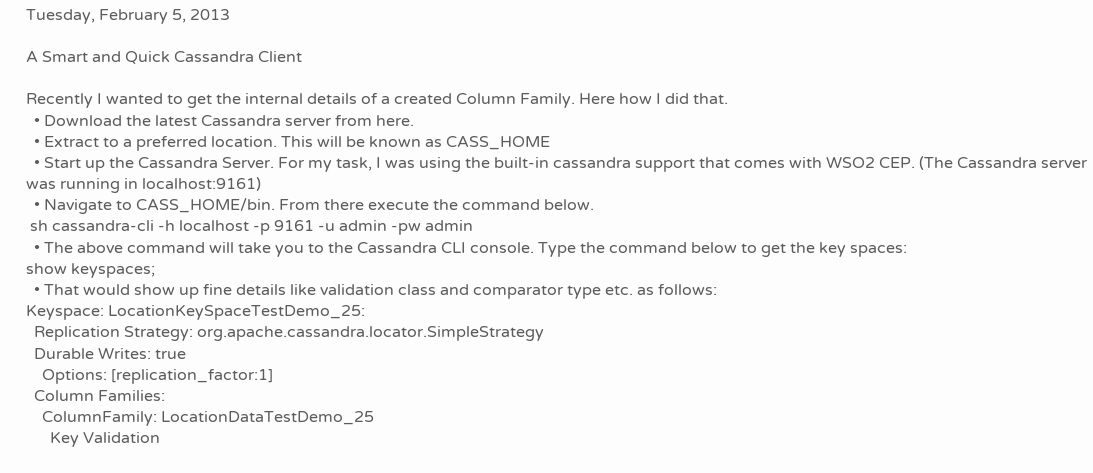Tuesday, February 5, 2013

A Smart and Quick Cassandra Client

Recently I wanted to get the internal details of a created Column Family. Here how I did that.
  • Download the latest Cassandra server from here.
  • Extract to a preferred location. This will be known as CASS_HOME
  • Start up the Cassandra Server. For my task, I was using the built-in cassandra support that comes with WSO2 CEP. (The Cassandra server was running in localhost:9161)
  • Navigate to CASS_HOME/bin. From there execute the command below.
 sh cassandra-cli -h localhost -p 9161 -u admin -pw admin
  • The above command will take you to the Cassandra CLI console. Type the command below to get the key spaces:
show keyspaces;
  • That would show up fine details like validation class and comparator type etc. as follows:
Keyspace: LocationKeySpaceTestDemo_25:
  Replication Strategy: org.apache.cassandra.locator.SimpleStrategy
  Durable Writes: true
    Options: [replication_factor:1]
  Column Families:
    ColumnFamily: LocationDataTestDemo_25
      Key Validation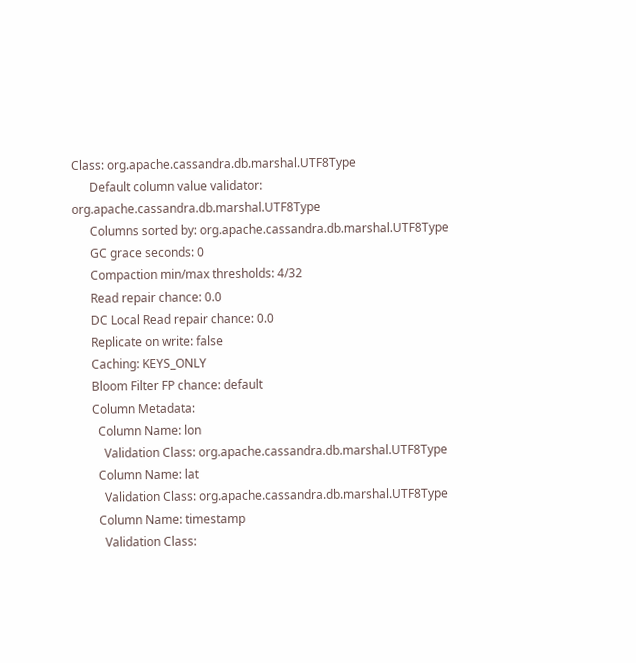Class: org.apache.cassandra.db.marshal.UTF8Type
      Default column value validator: org.apache.cassandra.db.marshal.UTF8Type
      Columns sorted by: org.apache.cassandra.db.marshal.UTF8Type
      GC grace seconds: 0
      Compaction min/max thresholds: 4/32
      Read repair chance: 0.0
      DC Local Read repair chance: 0.0
      Replicate on write: false
      Caching: KEYS_ONLY
      Bloom Filter FP chance: default
      Column Metadata:
        Column Name: lon
          Validation Class: org.apache.cassandra.db.marshal.UTF8Type
        Column Name: lat
          Validation Class: org.apache.cassandra.db.marshal.UTF8Type
        Column Name: timestamp
          Validation Class: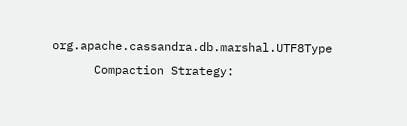org.apache.cassandra.db.marshal.UTF8Type
      Compaction Strategy: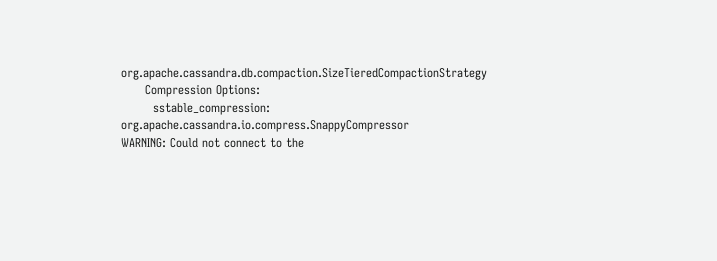org.apache.cassandra.db.compaction.SizeTieredCompactionStrategy
      Compression Options:
        sstable_compression: org.apache.cassandra.io.compress.SnappyCompressor
WARNING: Could not connect to the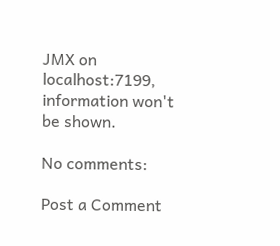JMX on localhost:7199, information won't be shown.

No comments:

Post a Comment